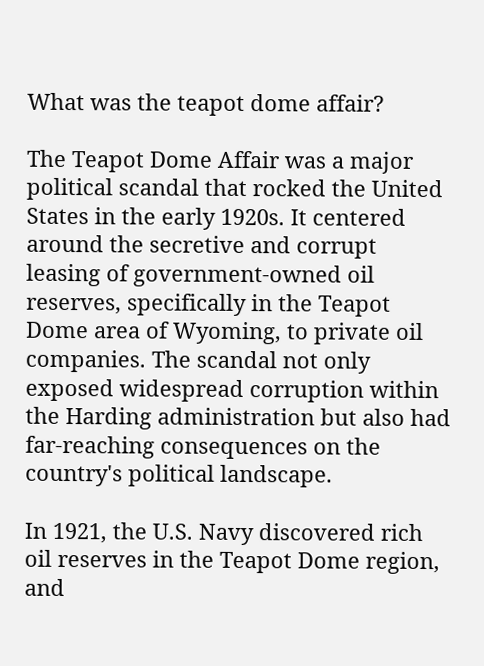What was the teapot dome affair?

The Teapot Dome Affair was a major political scandal that rocked the United States in the early 1920s. It centered around the secretive and corrupt leasing of government-owned oil reserves, specifically in the Teapot Dome area of Wyoming, to private oil companies. The scandal not only exposed widespread corruption within the Harding administration but also had far-reaching consequences on the country's political landscape.

In 1921, the U.S. Navy discovered rich oil reserves in the Teapot Dome region, and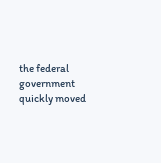the federal government quickly moved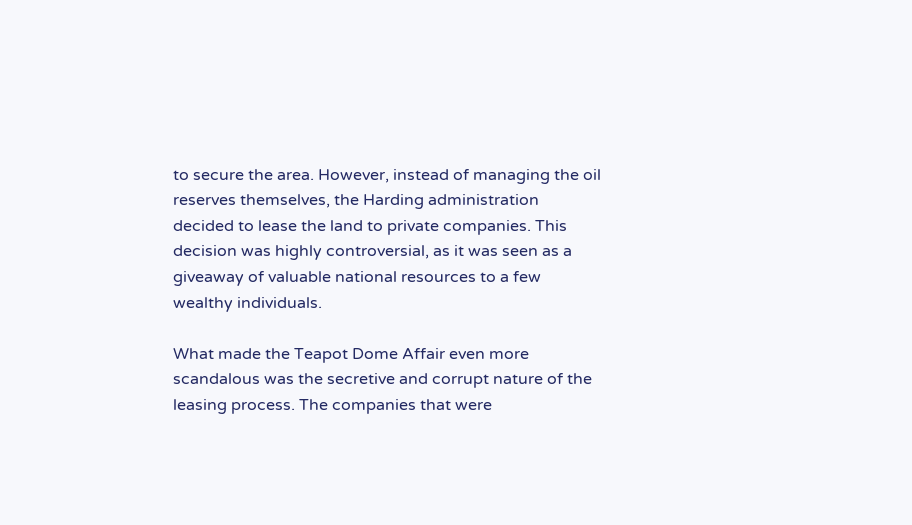to secure the area. However, instead of managing the oil reserves themselves, the Harding administration decided to lease the land to private companies. This decision was highly controversial, as it was seen as a giveaway of valuable national resources to a few wealthy individuals.

What made the Teapot Dome Affair even more scandalous was the secretive and corrupt nature of the leasing process. The companies that were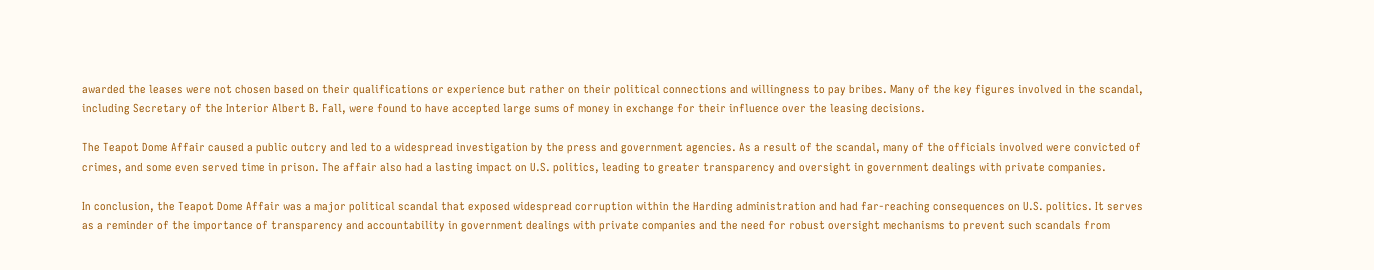awarded the leases were not chosen based on their qualifications or experience but rather on their political connections and willingness to pay bribes. Many of the key figures involved in the scandal, including Secretary of the Interior Albert B. Fall, were found to have accepted large sums of money in exchange for their influence over the leasing decisions.

The Teapot Dome Affair caused a public outcry and led to a widespread investigation by the press and government agencies. As a result of the scandal, many of the officials involved were convicted of crimes, and some even served time in prison. The affair also had a lasting impact on U.S. politics, leading to greater transparency and oversight in government dealings with private companies.

In conclusion, the Teapot Dome Affair was a major political scandal that exposed widespread corruption within the Harding administration and had far-reaching consequences on U.S. politics. It serves as a reminder of the importance of transparency and accountability in government dealings with private companies and the need for robust oversight mechanisms to prevent such scandals from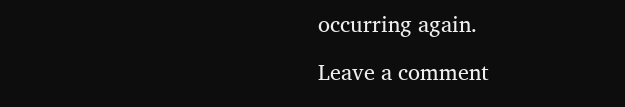occurring again.

Leave a comment